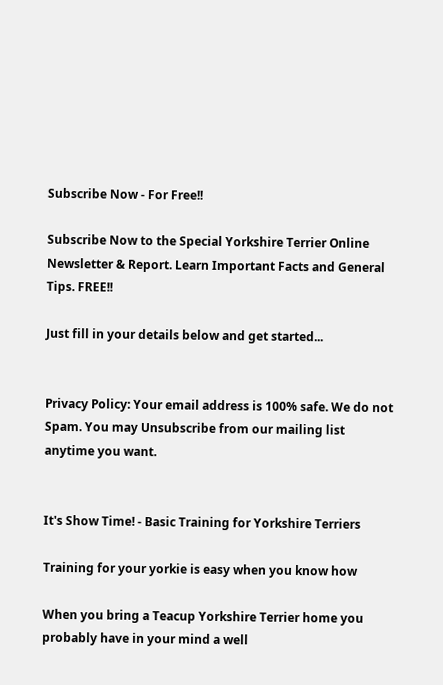Subscribe Now - For Free!!

Subscribe Now to the Special Yorkshire Terrier Online Newsletter & Report. Learn Important Facts and General Tips. FREE!!

Just fill in your details below and get started...


Privacy Policy: Your email address is 100% safe. We do not Spam. You may Unsubscribe from our mailing list anytime you want.


It's Show Time! - Basic Training for Yorkshire Terriers

Training for your yorkie is easy when you know how

When you bring a Teacup Yorkshire Terrier home you probably have in your mind a well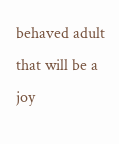behaved adult that will be a joy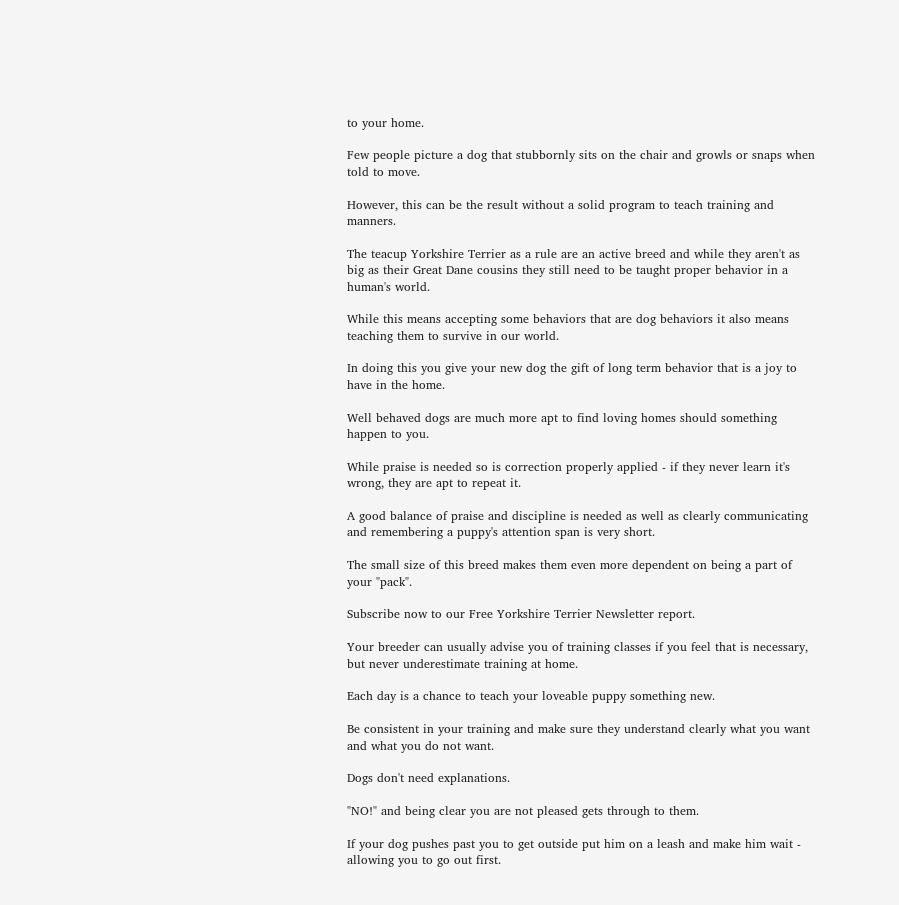to your home.

Few people picture a dog that stubbornly sits on the chair and growls or snaps when told to move.

However, this can be the result without a solid program to teach training and manners.

The teacup Yorkshire Terrier as a rule are an active breed and while they aren't as big as their Great Dane cousins they still need to be taught proper behavior in a human's world.

While this means accepting some behaviors that are dog behaviors it also means teaching them to survive in our world.

In doing this you give your new dog the gift of long term behavior that is a joy to have in the home.

Well behaved dogs are much more apt to find loving homes should something happen to you.

While praise is needed so is correction properly applied - if they never learn it's wrong, they are apt to repeat it.

A good balance of praise and discipline is needed as well as clearly communicating and remembering a puppy's attention span is very short.

The small size of this breed makes them even more dependent on being a part of your "pack".

Subscribe now to our Free Yorkshire Terrier Newsletter report.

Your breeder can usually advise you of training classes if you feel that is necessary, but never underestimate training at home.

Each day is a chance to teach your loveable puppy something new.

Be consistent in your training and make sure they understand clearly what you want and what you do not want.

Dogs don't need explanations.

"NO!" and being clear you are not pleased gets through to them.

If your dog pushes past you to get outside put him on a leash and make him wait - allowing you to go out first.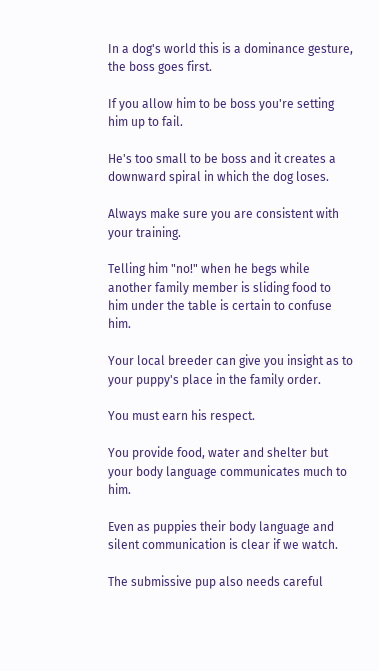In a dog's world this is a dominance gesture, the boss goes first.

If you allow him to be boss you're setting him up to fail.

He's too small to be boss and it creates a downward spiral in which the dog loses.

Always make sure you are consistent with your training.

Telling him "no!" when he begs while another family member is sliding food to him under the table is certain to confuse him.

Your local breeder can give you insight as to your puppy's place in the family order.

You must earn his respect.

You provide food, water and shelter but your body language communicates much to him.

Even as puppies their body language and silent communication is clear if we watch.

The submissive pup also needs careful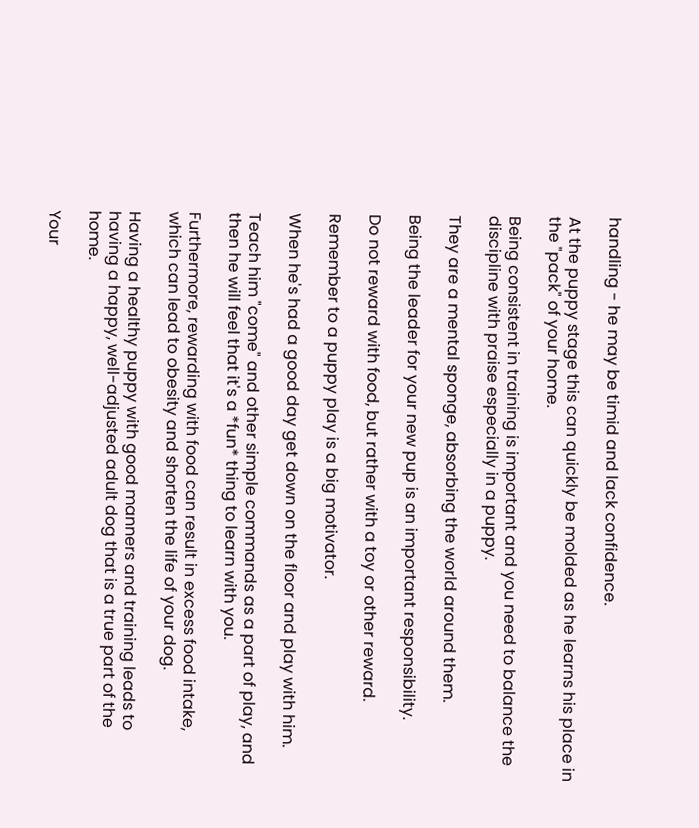handling - he may be timid and lack confidence.

At the puppy stage this can quickly be molded as he learns his place in the "pack" of your home.

Being consistent in training is important and you need to balance the discipline with praise especially in a puppy.

They are a mental sponge, absorbing the world around them.

Being the leader for your new pup is an important responsibility.

Do not reward with food, but rather with a toy or other reward.

Remember to a puppy play is a big motivator.

When he's had a good day get down on the floor and play with him.

Teach him "come" and other simple commands as a part of play, and then he will feel that it's a *fun* thing to learn with you.

Furthermore, rewarding with food can result in excess food intake, which can lead to obesity and shorten the life of your dog.

Having a healthy puppy with good manners and training leads to having a happy, well-adjusted adult dog that is a true part of the home.

Your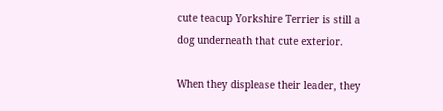cute teacup Yorkshire Terrier is still a dog underneath that cute exterior.

When they displease their leader, they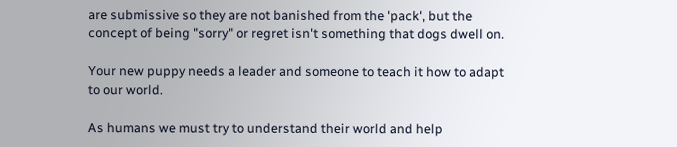are submissive so they are not banished from the 'pack', but the concept of being "sorry" or regret isn't something that dogs dwell on.

Your new puppy needs a leader and someone to teach it how to adapt to our world.

As humans we must try to understand their world and help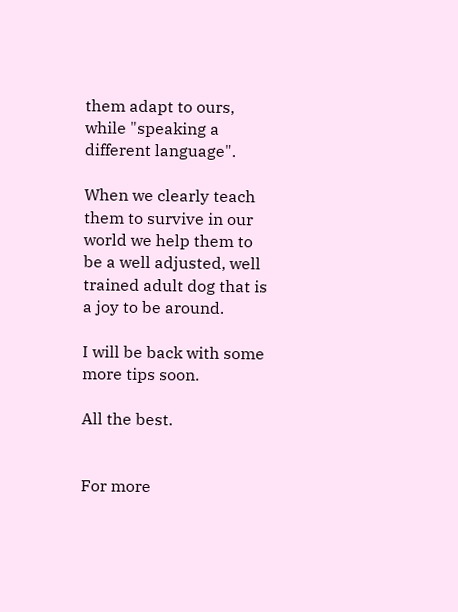them adapt to ours, while "speaking a different language".

When we clearly teach them to survive in our world we help them to be a well adjusted, well trained adult dog that is a joy to be around.

I will be back with some more tips soon.

All the best.


For more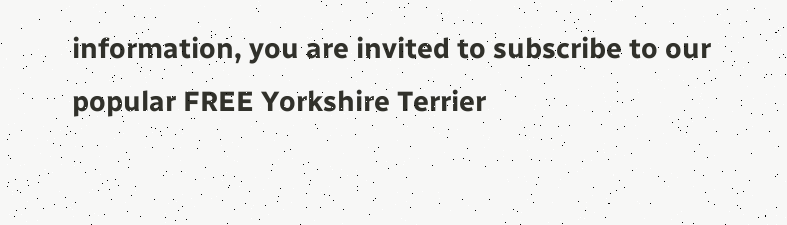information, you are invited to subscribe to our popular FREE Yorkshire Terrier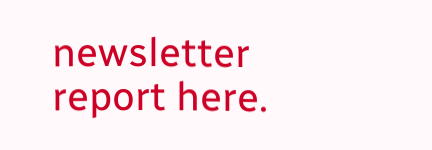newsletter report here.